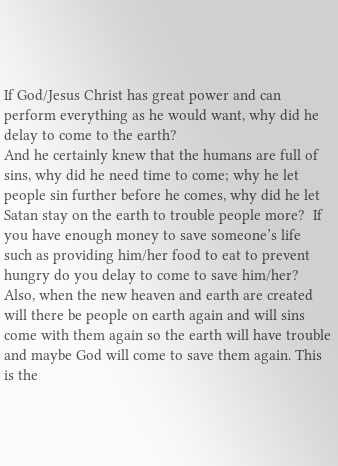If God/Jesus Christ has great power and can perform everything as he would want, why did he delay to come to the earth?
And he certainly knew that the humans are full of sins, why did he need time to come; why he let people sin further before he comes, why did he let Satan stay on the earth to trouble people more?  If you have enough money to save someone’s life such as providing him/her food to eat to prevent hungry do you delay to come to save him/her?
Also, when the new heaven and earth are created will there be people on earth again and will sins come with them again so the earth will have trouble and maybe God will come to save them again. This is the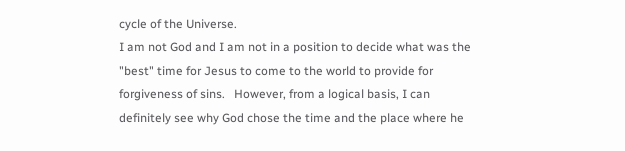cycle of the Universe.
I am not God and I am not in a position to decide what was the "best" time for Jesus to come to the world to provide for forgiveness of sins.   However, from a logical basis, I can definitely see why God chose the time and the place where he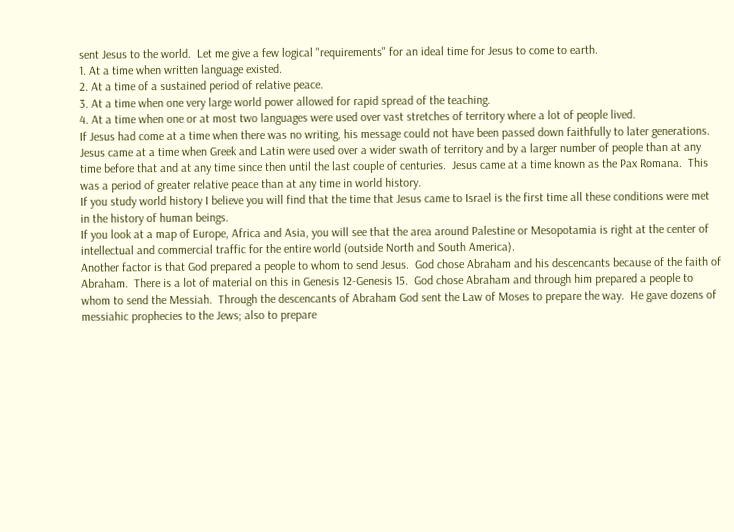sent Jesus to the world.  Let me give a few logical "requirements" for an ideal time for Jesus to come to earth.
1. At a time when written language existed.
2. At a time of a sustained period of relative peace.
3. At a time when one very large world power allowed for rapid spread of the teaching.
4. At a time when one or at most two languages were used over vast stretches of territory where a lot of people lived.
If Jesus had come at a time when there was no writing, his message could not have been passed down faithfully to later generations.  Jesus came at a time when Greek and Latin were used over a wider swath of territory and by a larger number of people than at any time before that and at any time since then until the last couple of centuries.  Jesus came at a time known as the Pax Romana.  This was a period of greater relative peace than at any time in world history.
If you study world history I believe you will find that the time that Jesus came to Israel is the first time all these conditions were met in the history of human beings.
If you look at a map of Europe, Africa and Asia, you will see that the area around Palestine or Mesopotamia is right at the center of intellectual and commercial traffic for the entire world (outside North and South America).
Another factor is that God prepared a people to whom to send Jesus.  God chose Abraham and his descencants because of the faith of Abraham.  There is a lot of material on this in Genesis 12-Genesis 15.  God chose Abraham and through him prepared a people to whom to send the Messiah.  Through the descencants of Abraham God sent the Law of Moses to prepare the way.  He gave dozens of messiahic prophecies to the Jews; also to prepare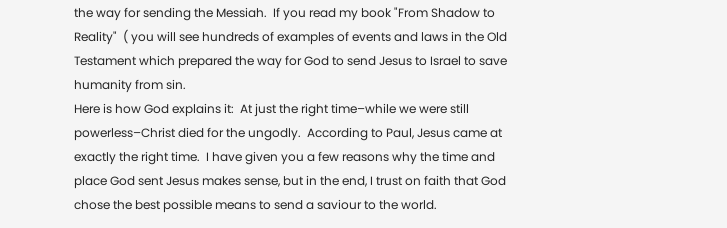the way for sending the Messiah.  If you read my book "From Shadow to Reality"  ( you will see hundreds of examples of events and laws in the Old Testament which prepared the way for God to send Jesus to Israel to save humanity from sin.
Here is how God explains it:  At just the right time–while we were still powerless–Christ died for the ungodly.  According to Paul, Jesus came at exactly the right time.  I have given you a few reasons why the time and place God sent Jesus makes sense, but in the end, I trust on faith that God chose the best possible means to send a saviour to the world.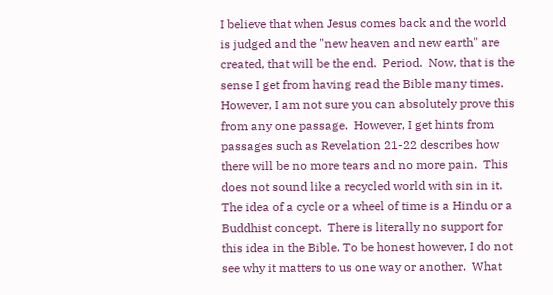I believe that when Jesus comes back and the world is judged and the "new heaven and new earth" are created, that will be the end.  Period.  Now, that is the sense I get from having read the Bible many times.  However, I am not sure you can absolutely prove this from any one passage.  However, I get hints from passages such as Revelation 21-22 describes how there will be no more tears and no more pain.  This does not sound like a recycled world with sin in it.  The idea of a cycle or a wheel of time is a Hindu or a Buddhist concept.  There is literally no support for this idea in the Bible. To be honest however, I do not see why it matters to us one way or another.  What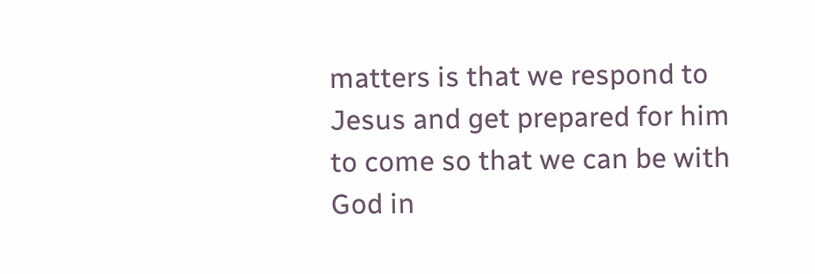matters is that we respond to Jesus and get prepared for him to come so that we can be with God in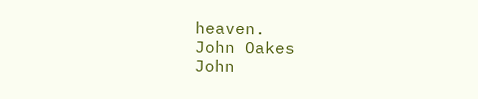heaven.
John Oakes
John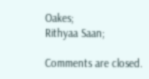Oakes;
Rithyaa Saan;

Comments are closed.